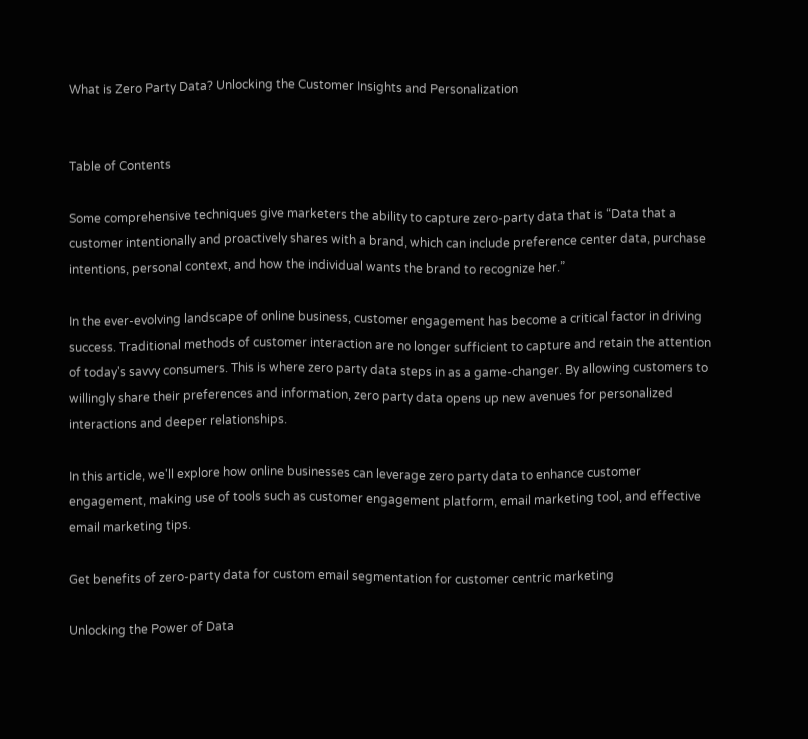What is Zero Party Data? Unlocking the Customer Insights and Personalization


Table of Contents

Some comprehensive techniques give marketers the ability to capture zero-party data that is “Data that a customer intentionally and proactively shares with a brand, which can include preference center data, purchase intentions, personal context, and how the individual wants the brand to recognize her.”

In the ever-evolving landscape of online business, customer engagement has become a critical factor in driving success. Traditional methods of customer interaction are no longer sufficient to capture and retain the attention of today's savvy consumers. This is where zero party data steps in as a game-changer. By allowing customers to willingly share their preferences and information, zero party data opens up new avenues for personalized interactions and deeper relationships.

In this article, we'll explore how online businesses can leverage zero party data to enhance customer engagement, making use of tools such as customer engagement platform, email marketing tool, and effective email marketing tips.

Get benefits of zero-party data for custom email segmentation for customer centric marketing

Unlocking the Power of Data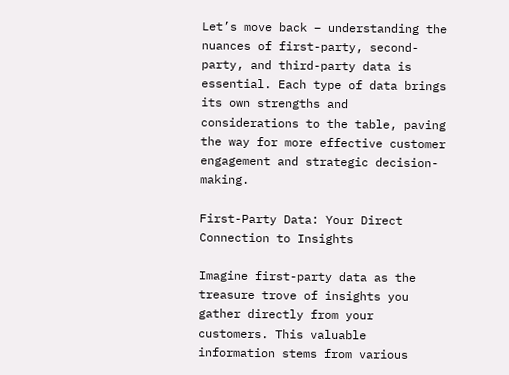Let’s move back – understanding the nuances of first-party, second-party, and third-party data is essential. Each type of data brings its own strengths and considerations to the table, paving the way for more effective customer engagement and strategic decision-making.

First-Party Data: Your Direct Connection to Insights

Imagine first-party data as the treasure trove of insights you gather directly from your customers. This valuable information stems from various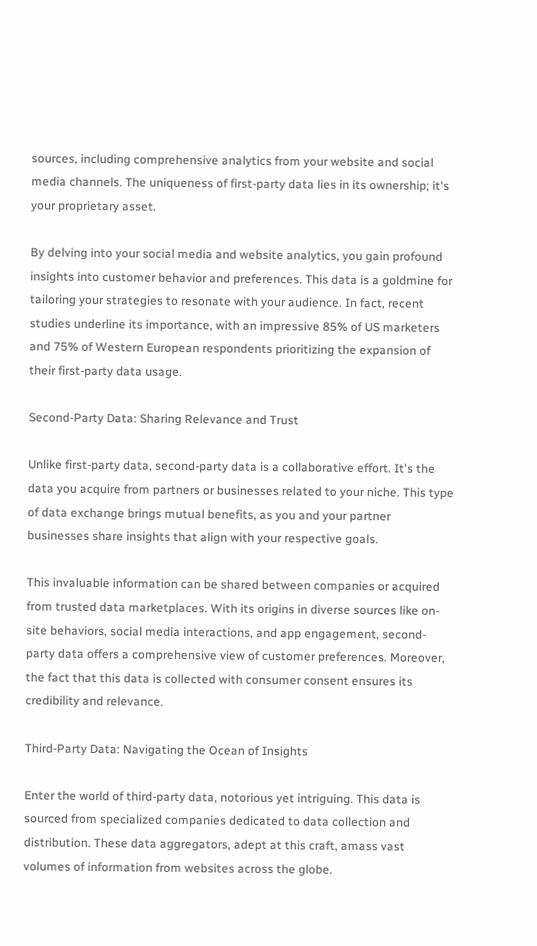sources, including comprehensive analytics from your website and social media channels. The uniqueness of first-party data lies in its ownership; it's your proprietary asset.

By delving into your social media and website analytics, you gain profound insights into customer behavior and preferences. This data is a goldmine for tailoring your strategies to resonate with your audience. In fact, recent studies underline its importance, with an impressive 85% of US marketers and 75% of Western European respondents prioritizing the expansion of their first-party data usage.

Second-Party Data: Sharing Relevance and Trust

Unlike first-party data, second-party data is a collaborative effort. It's the data you acquire from partners or businesses related to your niche. This type of data exchange brings mutual benefits, as you and your partner businesses share insights that align with your respective goals.

This invaluable information can be shared between companies or acquired from trusted data marketplaces. With its origins in diverse sources like on-site behaviors, social media interactions, and app engagement, second-party data offers a comprehensive view of customer preferences. Moreover, the fact that this data is collected with consumer consent ensures its credibility and relevance.

Third-Party Data: Navigating the Ocean of Insights

Enter the world of third-party data, notorious yet intriguing. This data is sourced from specialized companies dedicated to data collection and distribution. These data aggregators, adept at this craft, amass vast volumes of information from websites across the globe.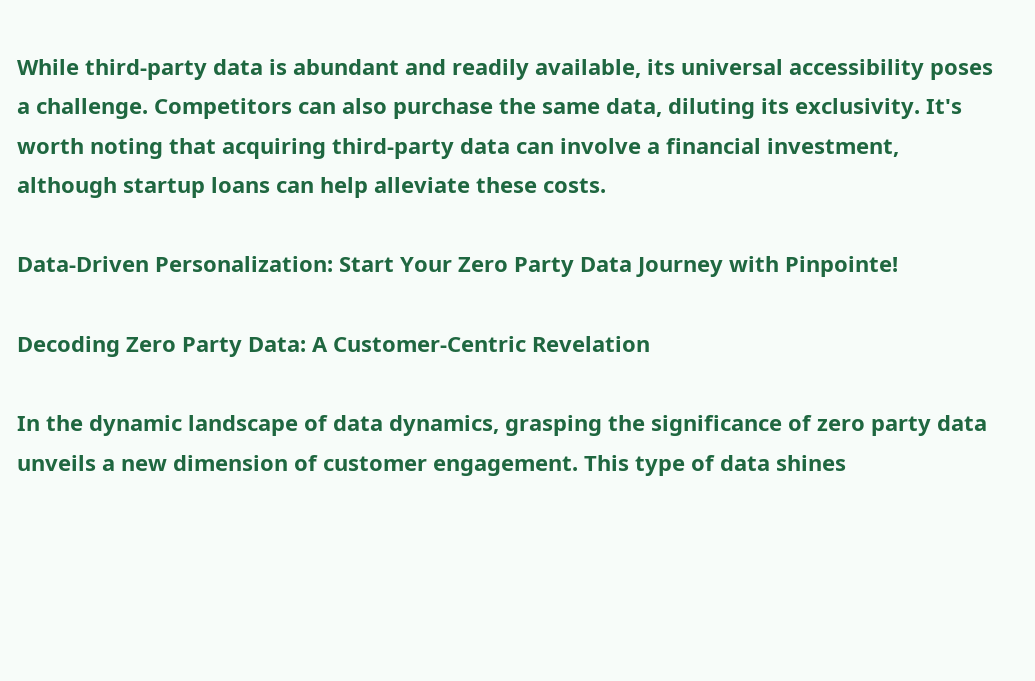While third-party data is abundant and readily available, its universal accessibility poses a challenge. Competitors can also purchase the same data, diluting its exclusivity. It's worth noting that acquiring third-party data can involve a financial investment, although startup loans can help alleviate these costs.

Data-Driven Personalization: Start Your Zero Party Data Journey with Pinpointe!

Decoding Zero Party Data: A Customer-Centric Revelation

In the dynamic landscape of data dynamics, grasping the significance of zero party data unveils a new dimension of customer engagement. This type of data shines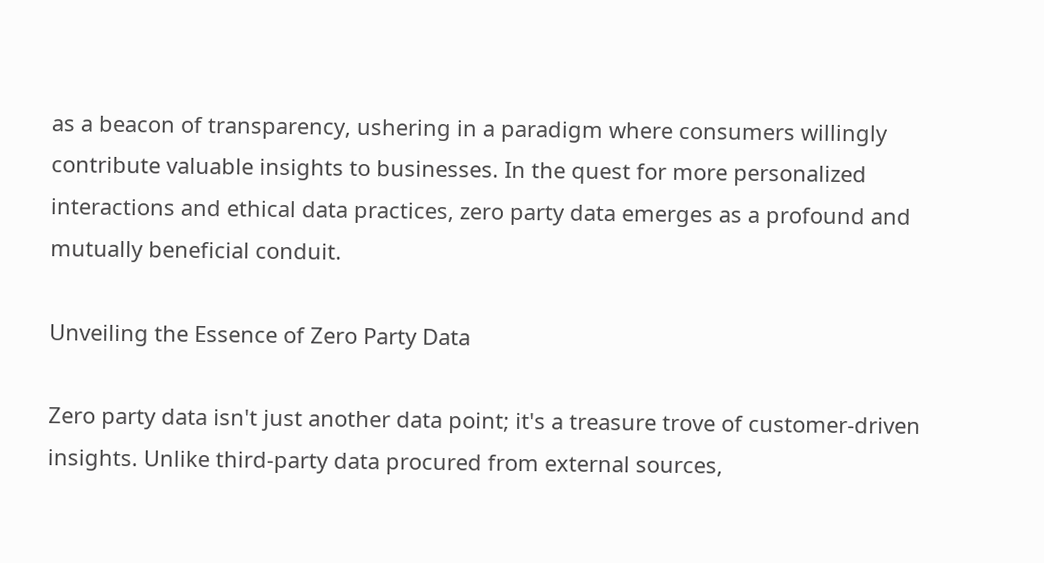as a beacon of transparency, ushering in a paradigm where consumers willingly contribute valuable insights to businesses. In the quest for more personalized interactions and ethical data practices, zero party data emerges as a profound and mutually beneficial conduit.

Unveiling the Essence of Zero Party Data

Zero party data isn't just another data point; it's a treasure trove of customer-driven insights. Unlike third-party data procured from external sources,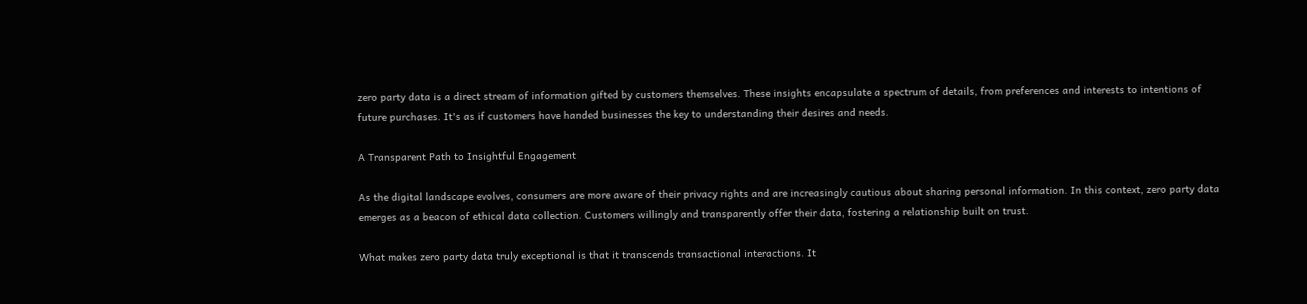zero party data is a direct stream of information gifted by customers themselves. These insights encapsulate a spectrum of details, from preferences and interests to intentions of future purchases. It's as if customers have handed businesses the key to understanding their desires and needs.

A Transparent Path to Insightful Engagement

As the digital landscape evolves, consumers are more aware of their privacy rights and are increasingly cautious about sharing personal information. In this context, zero party data emerges as a beacon of ethical data collection. Customers willingly and transparently offer their data, fostering a relationship built on trust.

What makes zero party data truly exceptional is that it transcends transactional interactions. It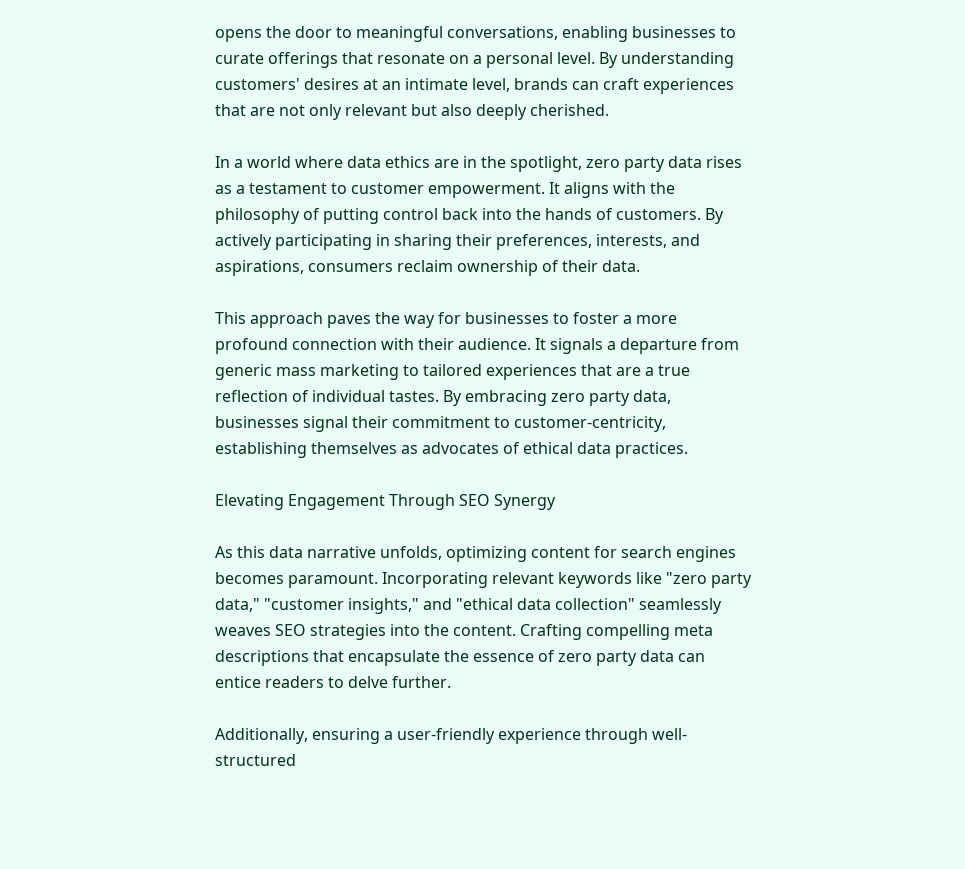opens the door to meaningful conversations, enabling businesses to curate offerings that resonate on a personal level. By understanding customers' desires at an intimate level, brands can craft experiences that are not only relevant but also deeply cherished.

In a world where data ethics are in the spotlight, zero party data rises as a testament to customer empowerment. It aligns with the philosophy of putting control back into the hands of customers. By actively participating in sharing their preferences, interests, and aspirations, consumers reclaim ownership of their data.

This approach paves the way for businesses to foster a more profound connection with their audience. It signals a departure from generic mass marketing to tailored experiences that are a true reflection of individual tastes. By embracing zero party data, businesses signal their commitment to customer-centricity, establishing themselves as advocates of ethical data practices.

Elevating Engagement Through SEO Synergy

As this data narrative unfolds, optimizing content for search engines becomes paramount. Incorporating relevant keywords like "zero party data," "customer insights," and "ethical data collection" seamlessly weaves SEO strategies into the content. Crafting compelling meta descriptions that encapsulate the essence of zero party data can entice readers to delve further.

Additionally, ensuring a user-friendly experience through well-structured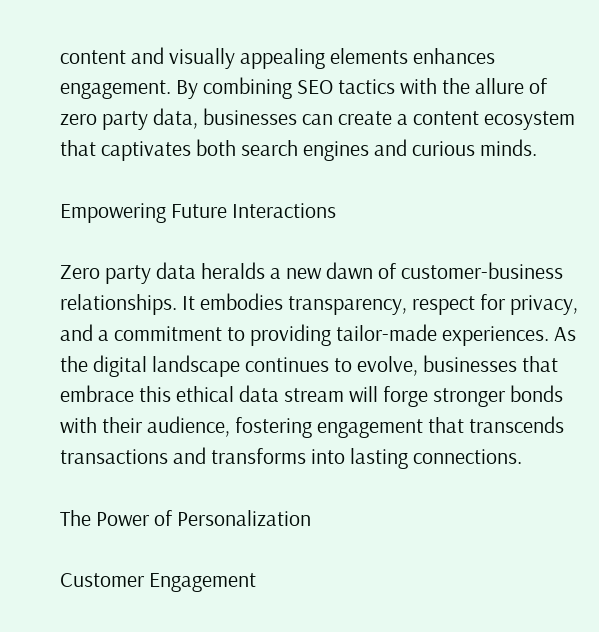content and visually appealing elements enhances engagement. By combining SEO tactics with the allure of zero party data, businesses can create a content ecosystem that captivates both search engines and curious minds.

Empowering Future Interactions

Zero party data heralds a new dawn of customer-business relationships. It embodies transparency, respect for privacy, and a commitment to providing tailor-made experiences. As the digital landscape continues to evolve, businesses that embrace this ethical data stream will forge stronger bonds with their audience, fostering engagement that transcends transactions and transforms into lasting connections.

The Power of Personalization

Customer Engagement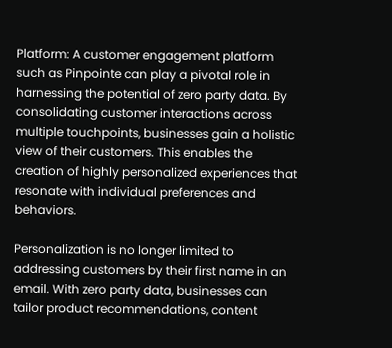Platform: A customer engagement platform such as Pinpointe can play a pivotal role in harnessing the potential of zero party data. By consolidating customer interactions across multiple touchpoints, businesses gain a holistic view of their customers. This enables the creation of highly personalized experiences that resonate with individual preferences and behaviors.

Personalization is no longer limited to addressing customers by their first name in an email. With zero party data, businesses can tailor product recommendations, content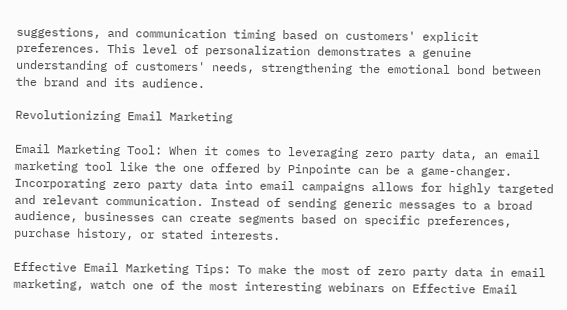suggestions, and communication timing based on customers' explicit preferences. This level of personalization demonstrates a genuine understanding of customers' needs, strengthening the emotional bond between the brand and its audience.

Revolutionizing Email Marketing

Email Marketing Tool: When it comes to leveraging zero party data, an email marketing tool like the one offered by Pinpointe can be a game-changer. Incorporating zero party data into email campaigns allows for highly targeted and relevant communication. Instead of sending generic messages to a broad audience, businesses can create segments based on specific preferences, purchase history, or stated interests.

Effective Email Marketing Tips: To make the most of zero party data in email marketing, watch one of the most interesting webinars on Effective Email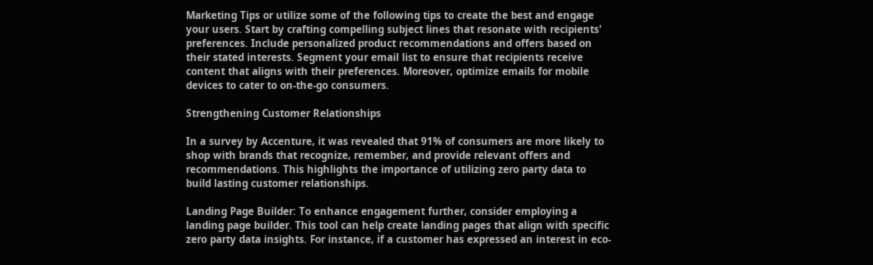Marketing Tips or utilize some of the following tips to create the best and engage your users. Start by crafting compelling subject lines that resonate with recipients' preferences. Include personalized product recommendations and offers based on their stated interests. Segment your email list to ensure that recipients receive content that aligns with their preferences. Moreover, optimize emails for mobile devices to cater to on-the-go consumers.

Strengthening Customer Relationships

In a survey by Accenture, it was revealed that 91% of consumers are more likely to shop with brands that recognize, remember, and provide relevant offers and recommendations. This highlights the importance of utilizing zero party data to build lasting customer relationships.

Landing Page Builder: To enhance engagement further, consider employing a landing page builder. This tool can help create landing pages that align with specific zero party data insights. For instance, if a customer has expressed an interest in eco-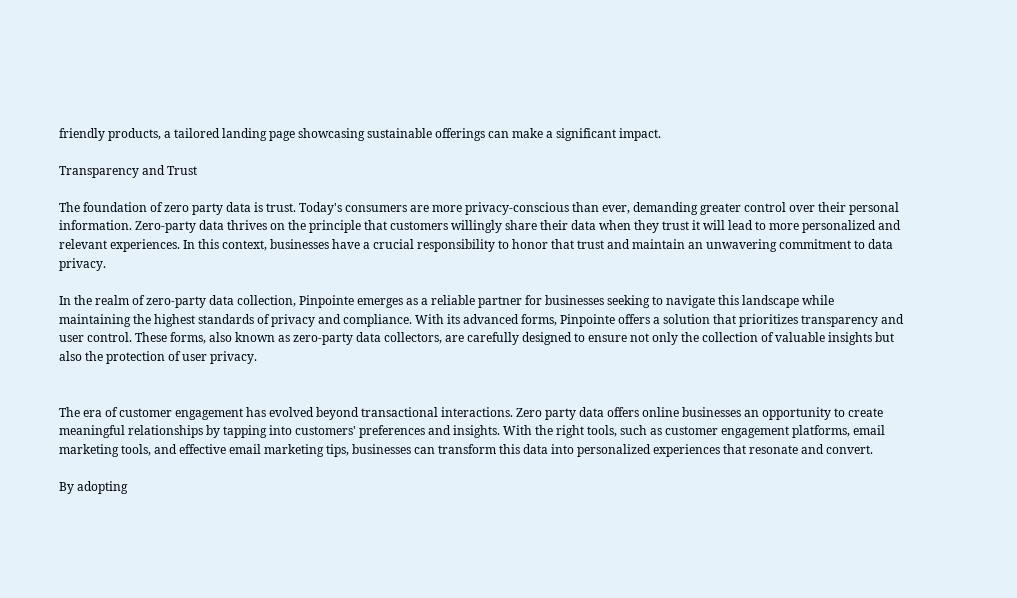friendly products, a tailored landing page showcasing sustainable offerings can make a significant impact.

Transparency and Trust

The foundation of zero party data is trust. Today's consumers are more privacy-conscious than ever, demanding greater control over their personal information. Zero-party data thrives on the principle that customers willingly share their data when they trust it will lead to more personalized and relevant experiences. In this context, businesses have a crucial responsibility to honor that trust and maintain an unwavering commitment to data privacy.

In the realm of zero-party data collection, Pinpointe emerges as a reliable partner for businesses seeking to navigate this landscape while maintaining the highest standards of privacy and compliance. With its advanced forms, Pinpointe offers a solution that prioritizes transparency and user control. These forms, also known as zero-party data collectors, are carefully designed to ensure not only the collection of valuable insights but also the protection of user privacy.


The era of customer engagement has evolved beyond transactional interactions. Zero party data offers online businesses an opportunity to create meaningful relationships by tapping into customers' preferences and insights. With the right tools, such as customer engagement platforms, email marketing tools, and effective email marketing tips, businesses can transform this data into personalized experiences that resonate and convert.

By adopting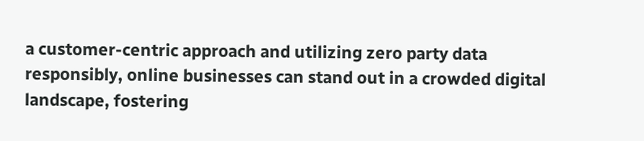a customer-centric approach and utilizing zero party data responsibly, online businesses can stand out in a crowded digital landscape, fostering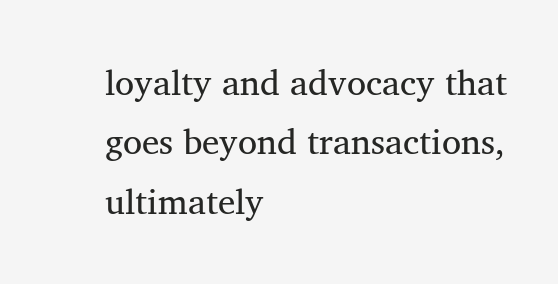loyalty and advocacy that goes beyond transactions, ultimately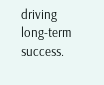driving long-term success.